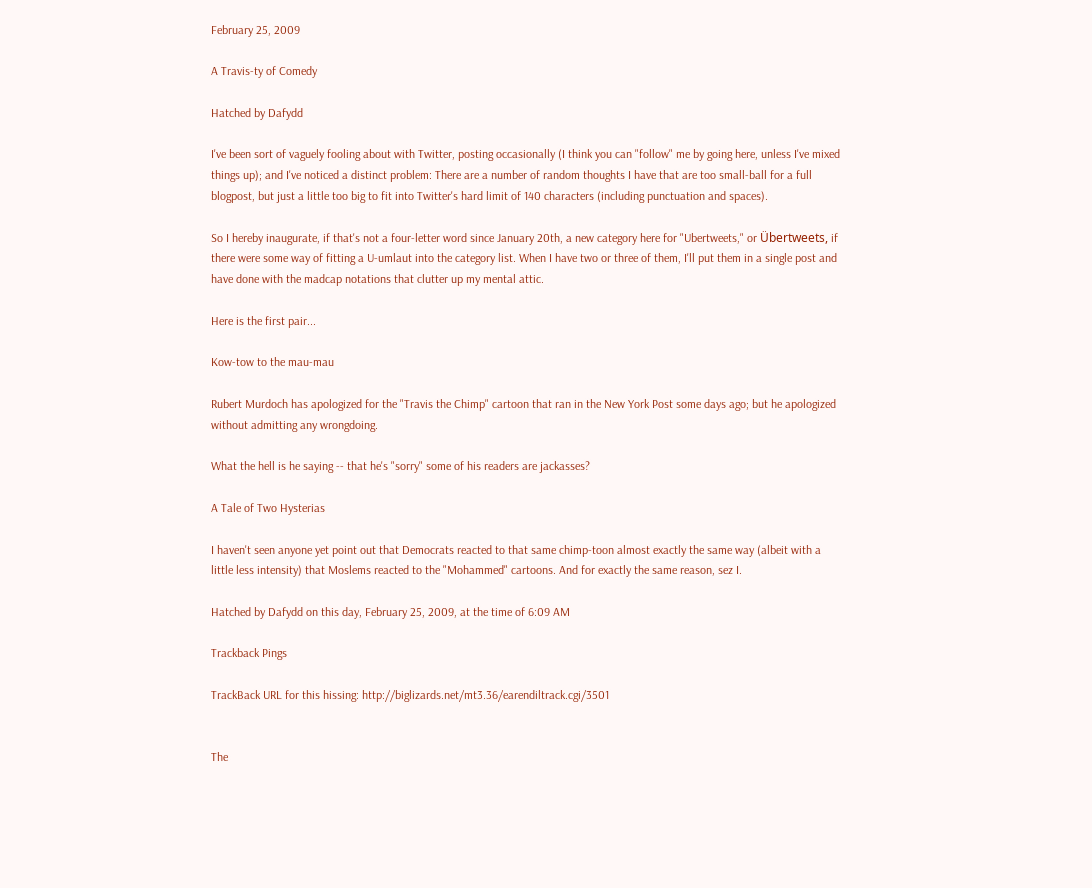February 25, 2009

A Travis-ty of Comedy

Hatched by Dafydd

I've been sort of vaguely fooling about with Twitter, posting occasionally (I think you can "follow" me by going here, unless I've mixed things up); and I've noticed a distinct problem: There are a number of random thoughts I have that are too small-ball for a full blogpost, but just a little too big to fit into Twitter's hard limit of 140 characters (including punctuation and spaces).

So I hereby inaugurate, if that's not a four-letter word since January 20th, a new category here for "Ubertweets," or Übertweets, if there were some way of fitting a U-umlaut into the category list. When I have two or three of them, I'll put them in a single post and have done with the madcap notations that clutter up my mental attic.

Here is the first pair...

Kow-tow to the mau-mau

Rubert Murdoch has apologized for the "Travis the Chimp" cartoon that ran in the New York Post some days ago; but he apologized without admitting any wrongdoing.

What the hell is he saying -- that he's "sorry" some of his readers are jackasses?

A Tale of Two Hysterias

I haven't seen anyone yet point out that Democrats reacted to that same chimp-toon almost exactly the same way (albeit with a little less intensity) that Moslems reacted to the "Mohammed" cartoons. And for exactly the same reason, sez I.

Hatched by Dafydd on this day, February 25, 2009, at the time of 6:09 AM

Trackback Pings

TrackBack URL for this hissing: http://biglizards.net/mt3.36/earendiltrack.cgi/3501


The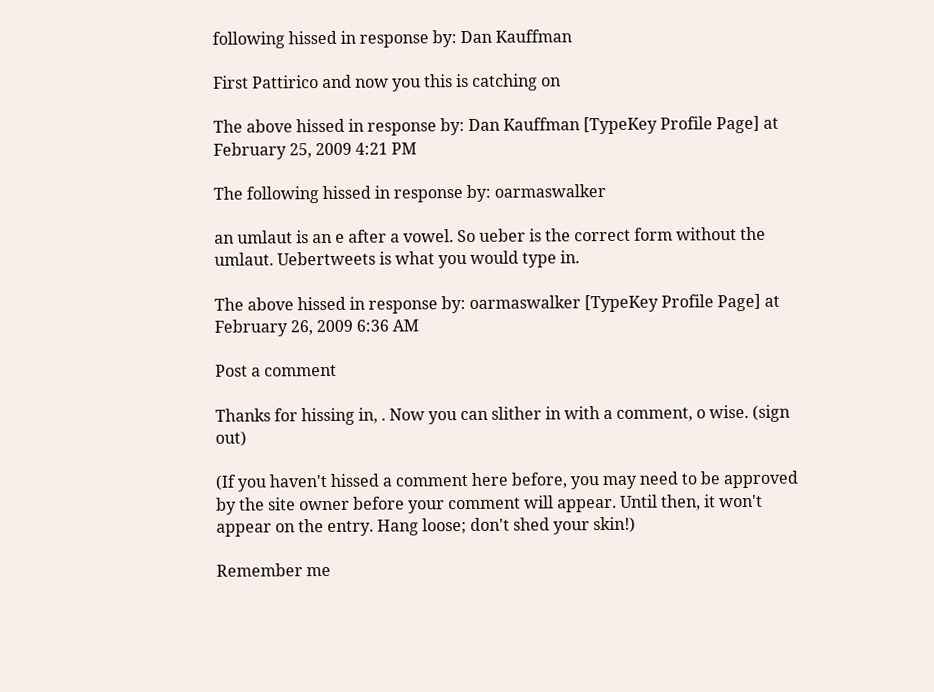following hissed in response by: Dan Kauffman

First Pattirico and now you this is catching on

The above hissed in response by: Dan Kauffman [TypeKey Profile Page] at February 25, 2009 4:21 PM

The following hissed in response by: oarmaswalker

an umlaut is an e after a vowel. So ueber is the correct form without the umlaut. Uebertweets is what you would type in.

The above hissed in response by: oarmaswalker [TypeKey Profile Page] at February 26, 2009 6:36 AM

Post a comment

Thanks for hissing in, . Now you can slither in with a comment, o wise. (sign out)

(If you haven't hissed a comment here before, you may need to be approved by the site owner before your comment will appear. Until then, it won't appear on the entry. Hang loose; don't shed your skin!)

Remember me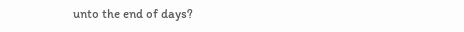unto the end of days?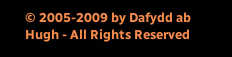© 2005-2009 by Dafydd ab Hugh - All Rights Reserved